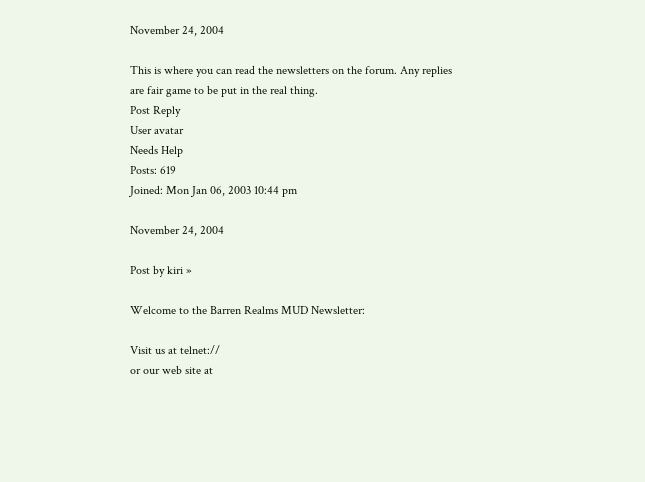November 24, 2004

This is where you can read the newsletters on the forum. Any replies are fair game to be put in the real thing.
Post Reply
User avatar
Needs Help
Posts: 619
Joined: Mon Jan 06, 2003 10:44 pm

November 24, 2004

Post by kiri »

Welcome to the Barren Realms MUD Newsletter:

Visit us at telnet://
or our web site at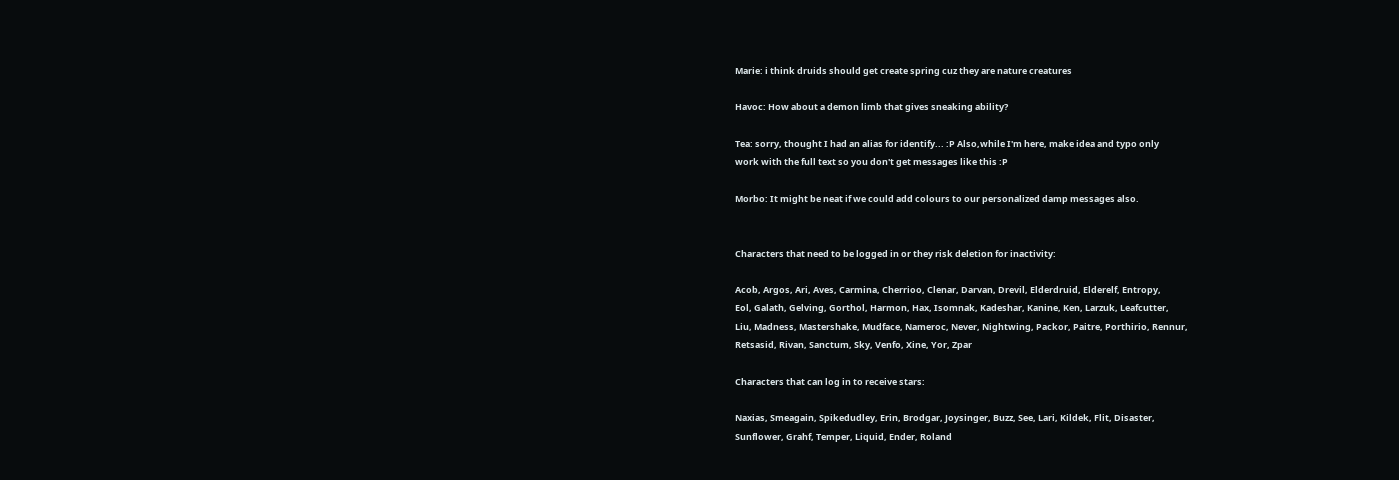Marie: i think druids should get create spring cuz they are nature creatures

Havoc: How about a demon limb that gives sneaking ability?

Tea: sorry, thought I had an alias for identify... :P Also,while I'm here, make idea and typo only
work with the full text so you don't get messages like this :P

Morbo: It might be neat if we could add colours to our personalized damp messages also.


Characters that need to be logged in or they risk deletion for inactivity:

Acob, Argos, Ari, Aves, Carmina, Cherrioo, Clenar, Darvan, Drevil, Elderdruid, Elderelf, Entropy,
Eol, Galath, Gelving, Gorthol, Harmon, Hax, Isomnak, Kadeshar, Kanine, Ken, Larzuk, Leafcutter,
Liu, Madness, Mastershake, Mudface, Nameroc, Never, Nightwing, Packor, Paitre, Porthirio, Rennur,
Retsasid, Rivan, Sanctum, Sky, Venfo, Xine, Yor, Zpar

Characters that can log in to receive stars:

Naxias, Smeagain, Spikedudley, Erin, Brodgar, Joysinger, Buzz, See, Lari, Kildek, Flit, Disaster,
Sunflower, Grahf, Temper, Liquid, Ender, Roland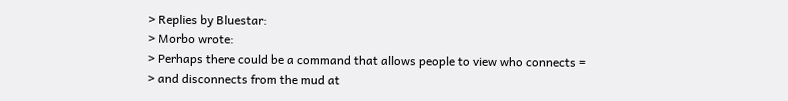> Replies by Bluestar:
> Morbo wrote:
> Perhaps there could be a command that allows people to view who connects =
> and disconnects from the mud at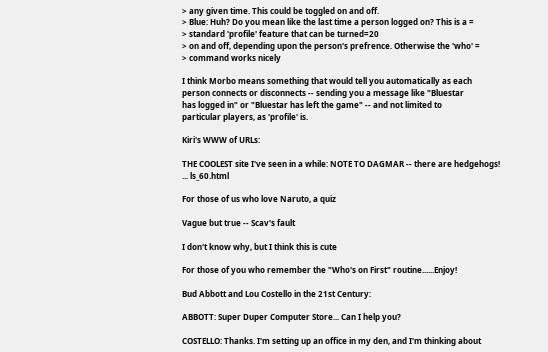> any given time. This could be toggled on and off.
> Blue: Huh? Do you mean like the last time a person logged on? This is a =
> standard 'profile' feature that can be turned=20
> on and off, depending upon the person's prefrence. Otherwise the 'who' =
> command works nicely

I think Morbo means something that would tell you automatically as each
person connects or disconnects -- sending you a message like "Bluestar
has logged in" or "Bluestar has left the game" -- and not limited to
particular players, as 'profile' is.

Kiri's WWW of URLs:

THE COOLEST site I've seen in a while: NOTE TO DAGMAR -- there are hedgehogs! ... ls_60.html

For those of us who love Naruto, a quiz

Vague but true -- Scav's fault

I don't know why, but I think this is cute

For those of you who remember the "Who's on First" routine......Enjoy!

Bud Abbott and Lou Costello in the 21st Century:

ABBOTT: Super Duper Computer Store... Can I help you?

COSTELLO: Thanks. I'm setting up an office in my den, and I'm thinking about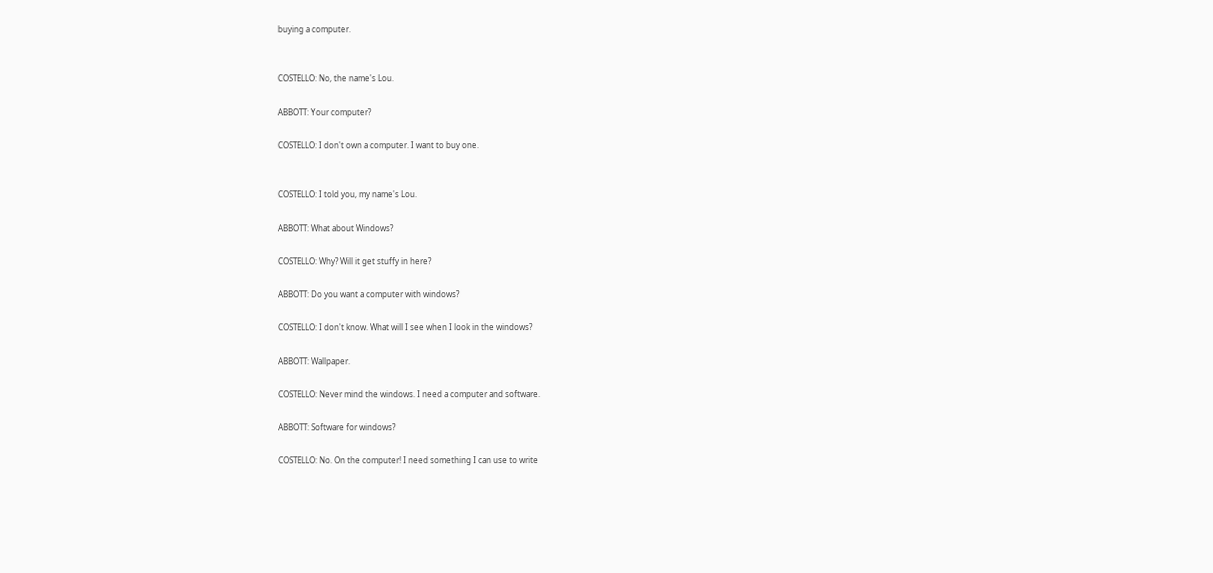buying a computer.


COSTELLO: No, the name's Lou.

ABBOTT: Your computer?

COSTELLO: I don't own a computer. I want to buy one.


COSTELLO: I told you, my name's Lou.

ABBOTT: What about Windows?

COSTELLO: Why? Will it get stuffy in here?

ABBOTT: Do you want a computer with windows?

COSTELLO: I don't know. What will I see when I look in the windows?

ABBOTT: Wallpaper.

COSTELLO: Never mind the windows. I need a computer and software.

ABBOTT: Software for windows?

COSTELLO: No. On the computer! I need something I can use to write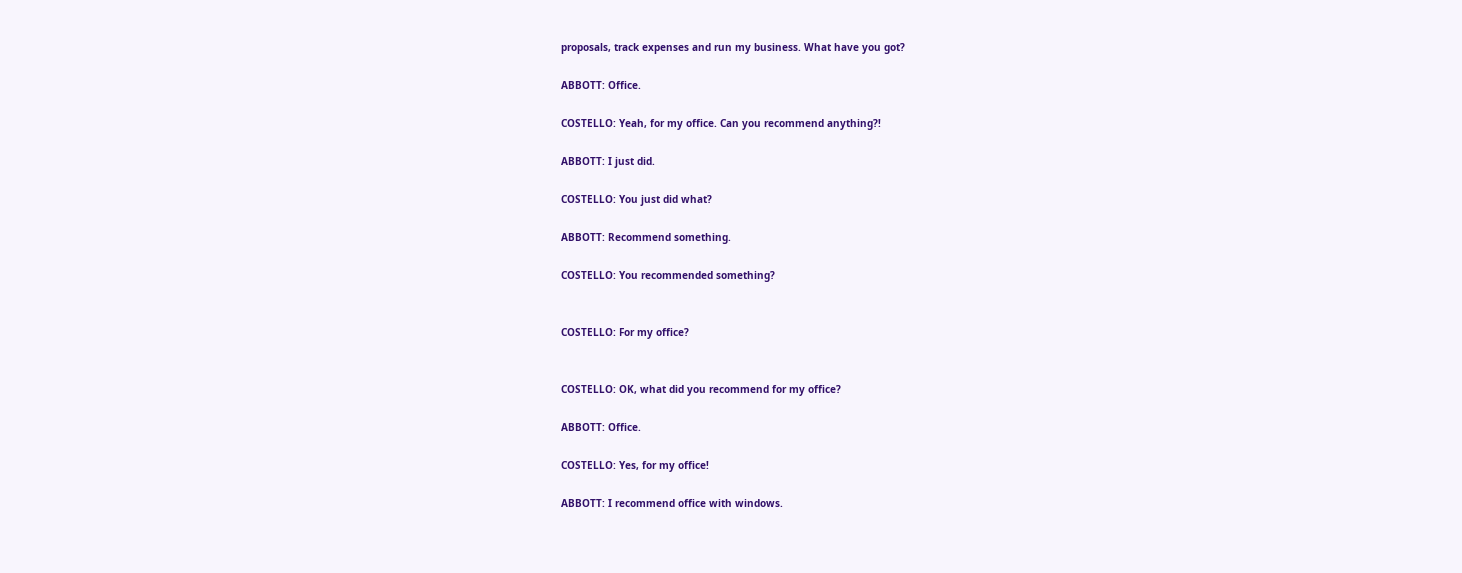proposals, track expenses and run my business. What have you got?

ABBOTT: Office.

COSTELLO: Yeah, for my office. Can you recommend anything?!

ABBOTT: I just did.

COSTELLO: You just did what?

ABBOTT: Recommend something.

COSTELLO: You recommended something?


COSTELLO: For my office?


COSTELLO: OK, what did you recommend for my office?

ABBOTT: Office.

COSTELLO: Yes, for my office!

ABBOTT: I recommend office with windows.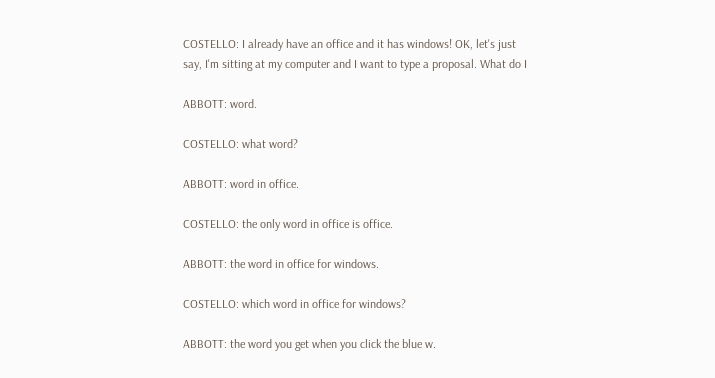COSTELLO: I already have an office and it has windows! OK, let's just
say, I'm sitting at my computer and I want to type a proposal. What do I

ABBOTT: word.

COSTELLO: what word?

ABBOTT: word in office.

COSTELLO: the only word in office is office.

ABBOTT: the word in office for windows.

COSTELLO: which word in office for windows?

ABBOTT: the word you get when you click the blue w.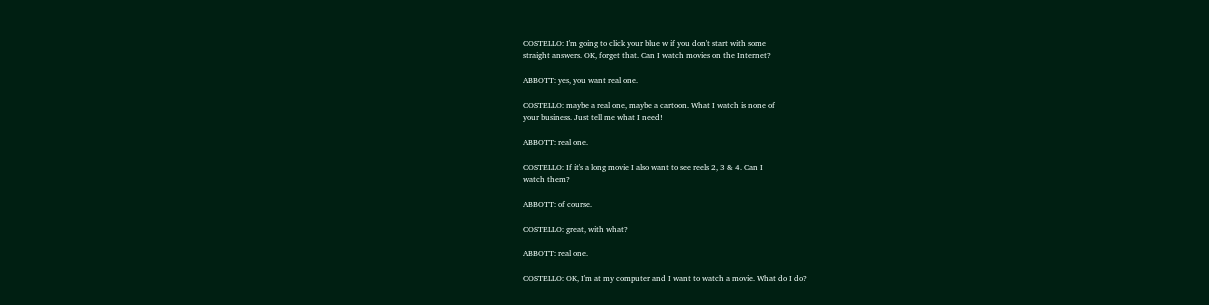COSTELLO: I'm going to click your blue w if you don't start with some
straight answers. OK, forget that. Can I watch movies on the Internet?

ABBOTT: yes, you want real one.

COSTELLO: maybe a real one, maybe a cartoon. What I watch is none of
your business. Just tell me what I need!

ABBOTT: real one.

COSTELLO: If it's a long movie I also want to see reels 2, 3 & 4. Can I
watch them?

ABBOTT: of course.

COSTELLO: great, with what?

ABBOTT: real one.

COSTELLO: OK, I'm at my computer and I want to watch a movie. What do I do?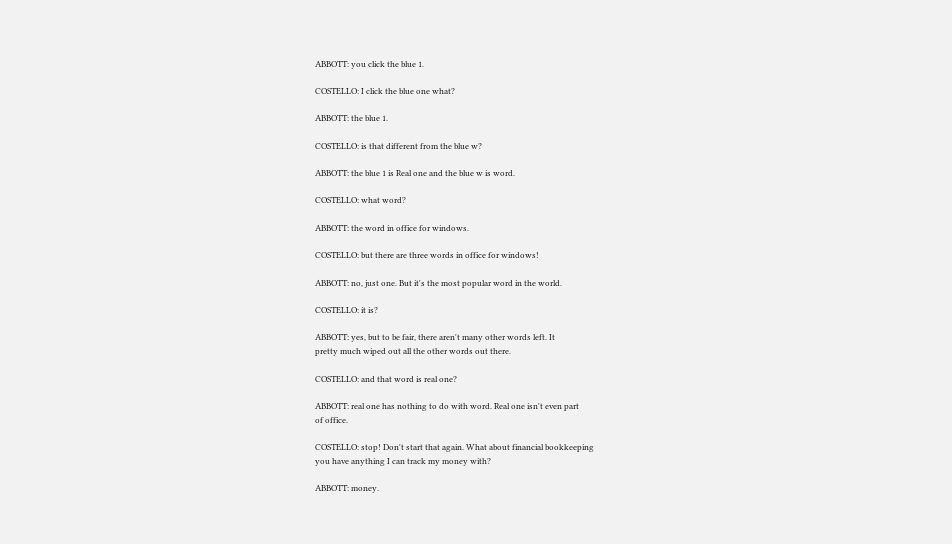ABBOTT: you click the blue 1.

COSTELLO: I click the blue one what?

ABBOTT: the blue 1.

COSTELLO: is that different from the blue w?

ABBOTT: the blue 1 is Real one and the blue w is word.

COSTELLO: what word?

ABBOTT: the word in office for windows.

COSTELLO: but there are three words in office for windows!

ABBOTT: no, just one. But it's the most popular word in the world.

COSTELLO: it is?

ABBOTT: yes, but to be fair, there aren't many other words left. It
pretty much wiped out all the other words out there.

COSTELLO: and that word is real one?

ABBOTT: real one has nothing to do with word. Real one isn't even part
of office.

COSTELLO: stop! Don't start that again. What about financial bookkeeping
you have anything I can track my money with?

ABBOTT: money.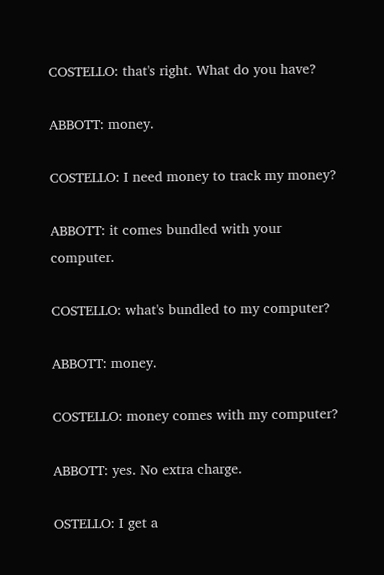COSTELLO: that's right. What do you have?

ABBOTT: money.

COSTELLO: I need money to track my money?

ABBOTT: it comes bundled with your computer.

COSTELLO: what's bundled to my computer?

ABBOTT: money.

COSTELLO: money comes with my computer?

ABBOTT: yes. No extra charge.

OSTELLO: I get a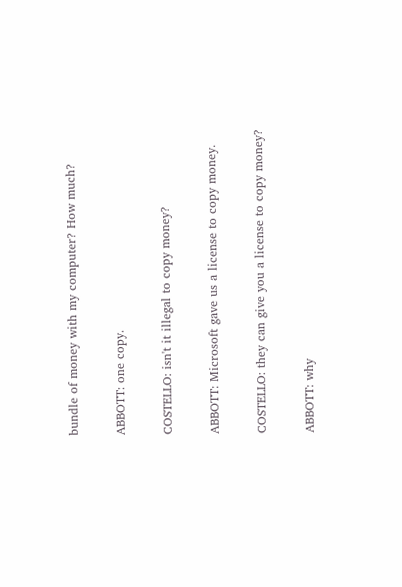bundle of money with my computer? How much?

ABBOTT: one copy.

COSTELLO: isn't it illegal to copy money?

ABBOTT: Microsoft gave us a license to copy money.

COSTELLO: they can give you a license to copy money?

ABBOTT: why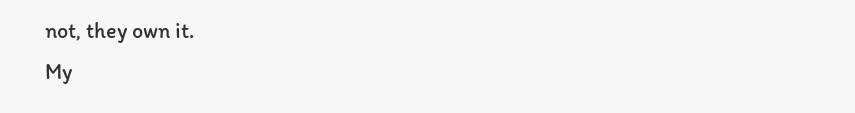not, they own it.
My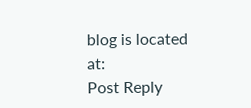blog is located at:
Post Reply